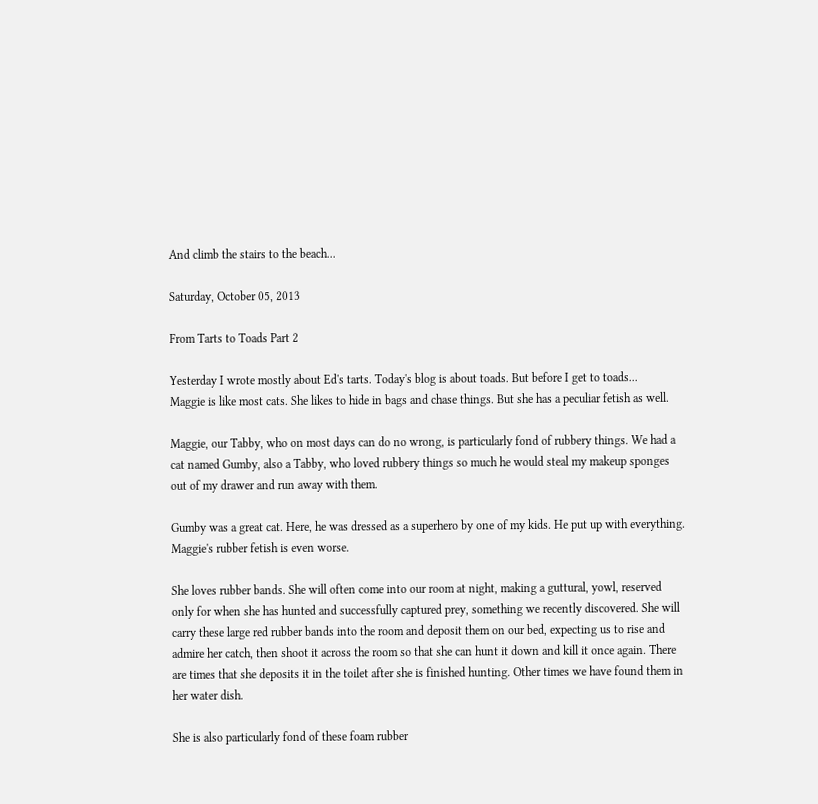And climb the stairs to the beach...

Saturday, October 05, 2013

From Tarts to Toads Part 2

Yesterday I wrote mostly about Ed's tarts. Today's blog is about toads. But before I get to toads...
Maggie is like most cats. She likes to hide in bags and chase things. But she has a peculiar fetish as well.

Maggie, our Tabby, who on most days can do no wrong, is particularly fond of rubbery things. We had a cat named Gumby, also a Tabby, who loved rubbery things so much he would steal my makeup sponges out of my drawer and run away with them.

Gumby was a great cat. Here, he was dressed as a superhero by one of my kids. He put up with everything.
Maggie's rubber fetish is even worse.

She loves rubber bands. She will often come into our room at night, making a guttural, yowl, reserved only for when she has hunted and successfully captured prey, something we recently discovered. She will carry these large red rubber bands into the room and deposit them on our bed, expecting us to rise and admire her catch, then shoot it across the room so that she can hunt it down and kill it once again. There are times that she deposits it in the toilet after she is finished hunting. Other times we have found them in her water dish.

She is also particularly fond of these foam rubber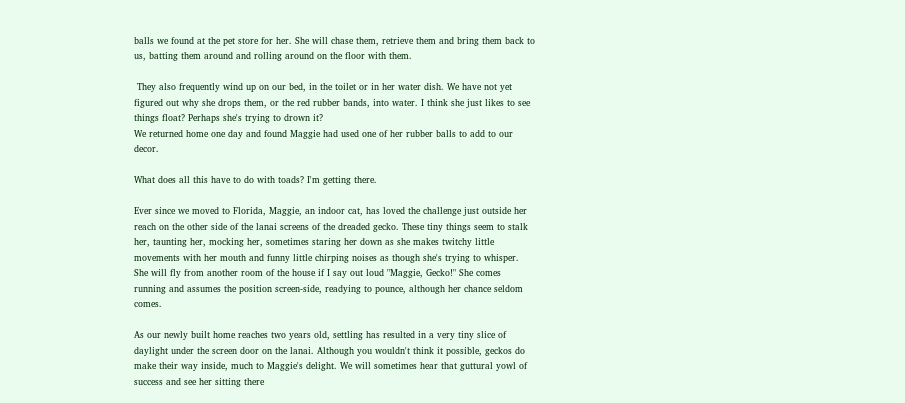balls we found at the pet store for her. She will chase them, retrieve them and bring them back to us, batting them around and rolling around on the floor with them.

 They also frequently wind up on our bed, in the toilet or in her water dish. We have not yet figured out why she drops them, or the red rubber bands, into water. I think she just likes to see things float? Perhaps she's trying to drown it?
We returned home one day and found Maggie had used one of her rubber balls to add to our decor.

What does all this have to do with toads? I'm getting there.

Ever since we moved to Florida, Maggie, an indoor cat, has loved the challenge just outside her reach on the other side of the lanai screens of the dreaded gecko. These tiny things seem to stalk her, taunting her, mocking her, sometimes staring her down as she makes twitchy little movements with her mouth and funny little chirping noises as though she's trying to whisper. She will fly from another room of the house if I say out loud "Maggie, Gecko!" She comes running and assumes the position screen-side, readying to pounce, although her chance seldom comes.

As our newly built home reaches two years old, settling has resulted in a very tiny slice of daylight under the screen door on the lanai. Although you wouldn't think it possible, geckos do make their way inside, much to Maggie's delight. We will sometimes hear that guttural yowl of success and see her sitting there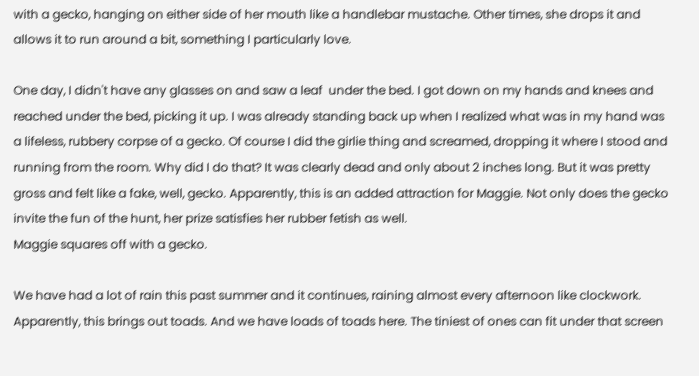with a gecko, hanging on either side of her mouth like a handlebar mustache. Other times, she drops it and allows it to run around a bit, something I particularly love.

One day, I didn't have any glasses on and saw a leaf  under the bed. I got down on my hands and knees and reached under the bed, picking it up. I was already standing back up when I realized what was in my hand was a lifeless, rubbery corpse of a gecko. Of course I did the girlie thing and screamed, dropping it where I stood and running from the room. Why did I do that? It was clearly dead and only about 2 inches long. But it was pretty gross and felt like a fake, well, gecko. Apparently, this is an added attraction for Maggie. Not only does the gecko invite the fun of the hunt, her prize satisfies her rubber fetish as well.
Maggie squares off with a gecko.

We have had a lot of rain this past summer and it continues, raining almost every afternoon like clockwork. Apparently, this brings out toads. And we have loads of toads here. The tiniest of ones can fit under that screen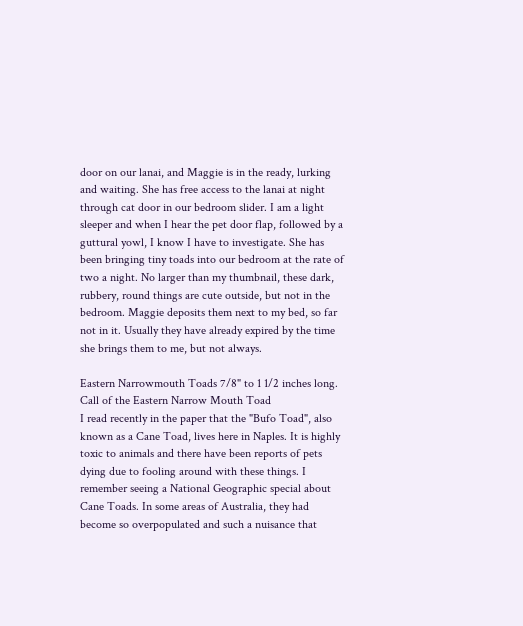door on our lanai, and Maggie is in the ready, lurking and waiting. She has free access to the lanai at night through cat door in our bedroom slider. I am a light sleeper and when I hear the pet door flap, followed by a guttural yowl, I know I have to investigate. She has been bringing tiny toads into our bedroom at the rate of two a night. No larger than my thumbnail, these dark, rubbery, round things are cute outside, but not in the bedroom. Maggie deposits them next to my bed, so far not in it. Usually they have already expired by the time she brings them to me, but not always.

Eastern Narrowmouth Toads 7/8" to 1 1/2 inches long. Call of the Eastern Narrow Mouth Toad
I read recently in the paper that the "Bufo Toad", also known as a Cane Toad, lives here in Naples. It is highly toxic to animals and there have been reports of pets dying due to fooling around with these things. I remember seeing a National Geographic special about Cane Toads. In some areas of Australia, they had become so overpopulated and such a nuisance that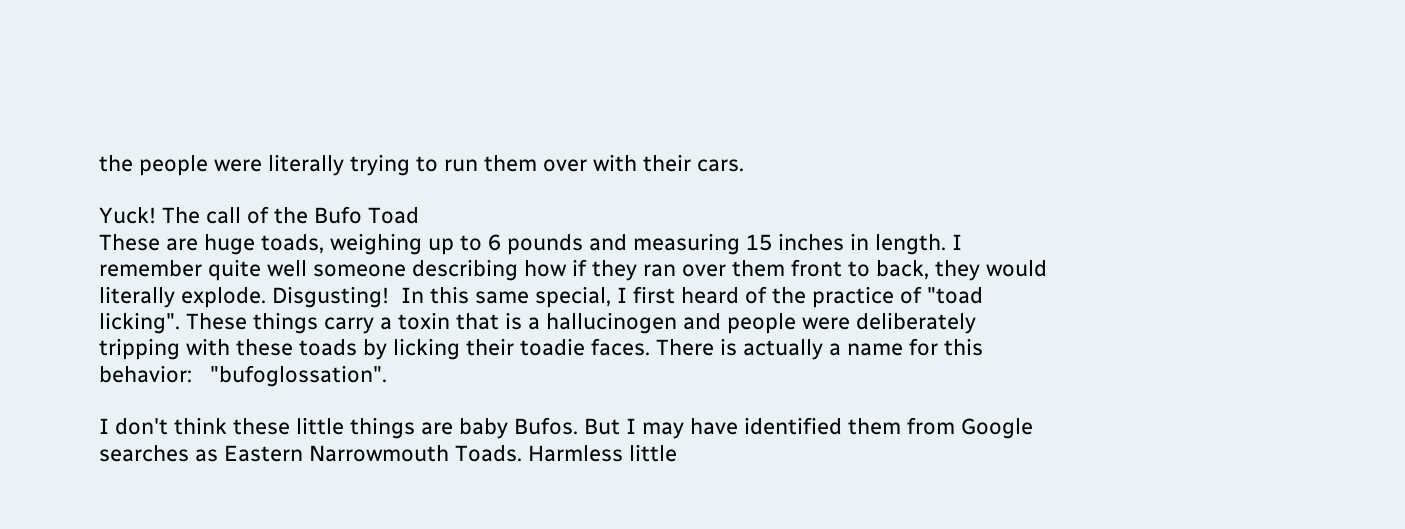the people were literally trying to run them over with their cars.

Yuck! The call of the Bufo Toad
These are huge toads, weighing up to 6 pounds and measuring 15 inches in length. I remember quite well someone describing how if they ran over them front to back, they would literally explode. Disgusting!  In this same special, I first heard of the practice of "toad licking". These things carry a toxin that is a hallucinogen and people were deliberately tripping with these toads by licking their toadie faces. There is actually a name for this behavior:   "bufoglossation".

I don't think these little things are baby Bufos. But I may have identified them from Google searches as Eastern Narrowmouth Toads. Harmless little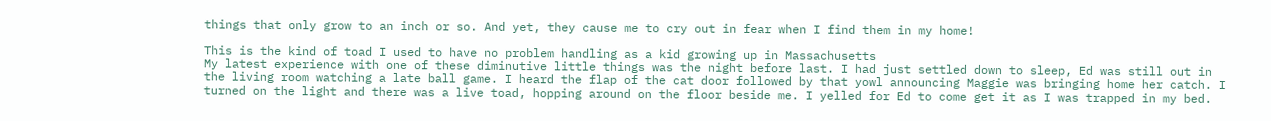things that only grow to an inch or so. And yet, they cause me to cry out in fear when I find them in my home!

This is the kind of toad I used to have no problem handling as a kid growing up in Massachusetts
My latest experience with one of these diminutive little things was the night before last. I had just settled down to sleep, Ed was still out in the living room watching a late ball game. I heard the flap of the cat door followed by that yowl announcing Maggie was bringing home her catch. I turned on the light and there was a live toad, hopping around on the floor beside me. I yelled for Ed to come get it as I was trapped in my bed.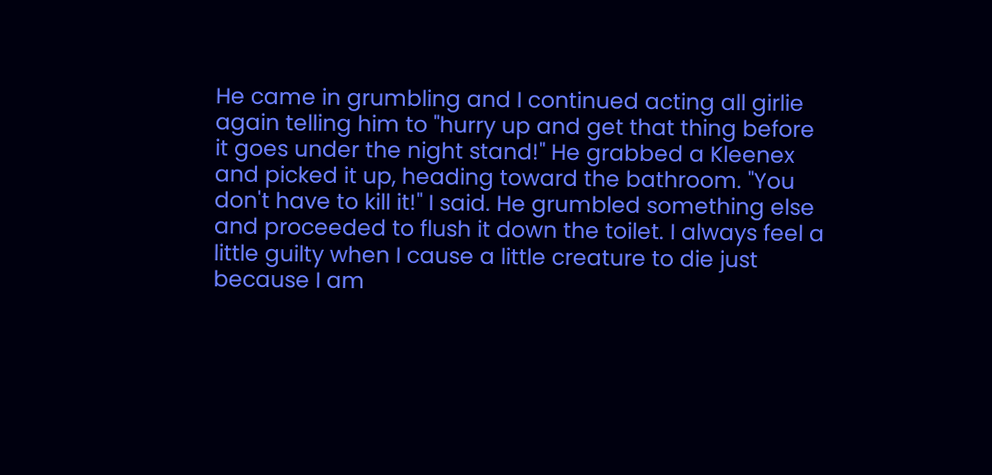He came in grumbling and I continued acting all girlie again telling him to "hurry up and get that thing before it goes under the night stand!" He grabbed a Kleenex and picked it up, heading toward the bathroom. "You don't have to kill it!" I said. He grumbled something else and proceeded to flush it down the toilet. I always feel a little guilty when I cause a little creature to die just because I am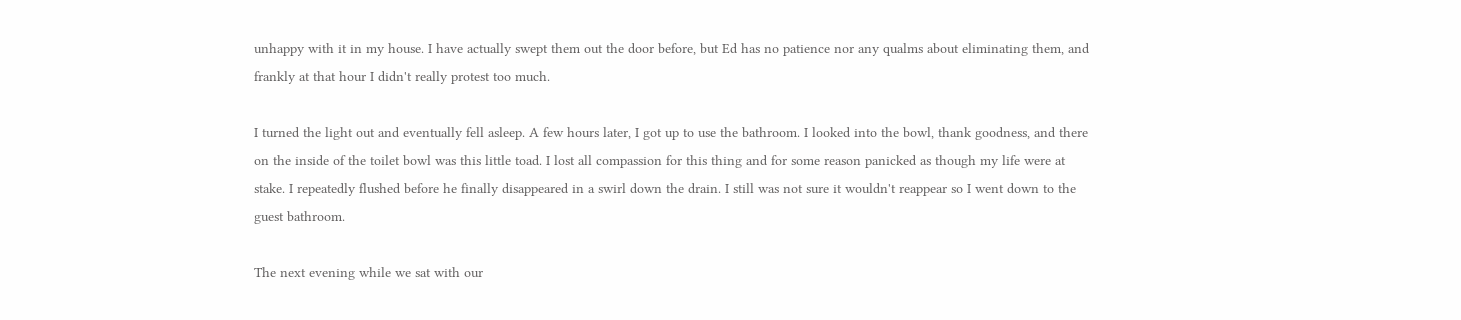unhappy with it in my house. I have actually swept them out the door before, but Ed has no patience nor any qualms about eliminating them, and frankly at that hour I didn't really protest too much.

I turned the light out and eventually fell asleep. A few hours later, I got up to use the bathroom. I looked into the bowl, thank goodness, and there on the inside of the toilet bowl was this little toad. I lost all compassion for this thing and for some reason panicked as though my life were at stake. I repeatedly flushed before he finally disappeared in a swirl down the drain. I still was not sure it wouldn't reappear so I went down to the guest bathroom.

The next evening while we sat with our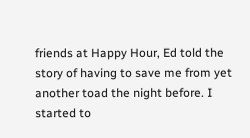friends at Happy Hour, Ed told the story of having to save me from yet another toad the night before. I started to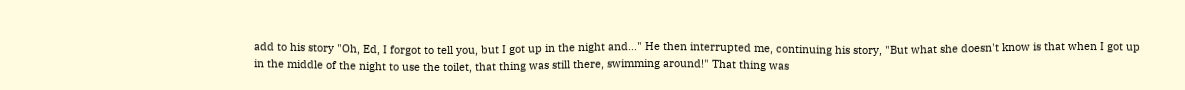add to his story "Oh, Ed, I forgot to tell you, but I got up in the night and..." He then interrupted me, continuing his story, "But what she doesn't know is that when I got up in the middle of the night to use the toilet, that thing was still there, swimming around!" That thing was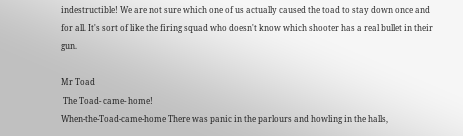indestructible! We are not sure which one of us actually caused the toad to stay down once and for all. It's sort of like the firing squad who doesn't know which shooter has a real bullet in their gun.

Mr Toad
 The Toad- came- home!
When-the-Toad-came-home There was panic in the parlours and howling in the halls,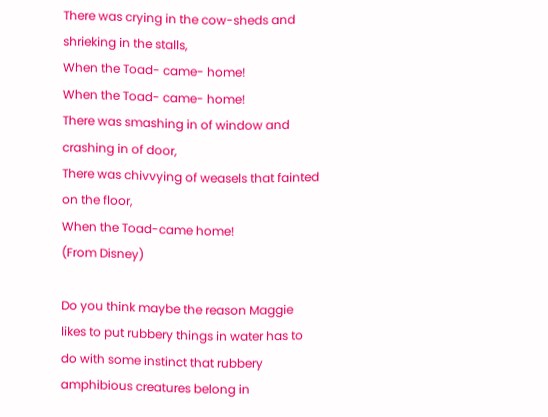There was crying in the cow-sheds and shrieking in the stalls,
When the Toad- came- home!
When the Toad- came- home!
There was smashing in of window and crashing in of door,
There was chivvying of weasels that fainted on the floor,
When the Toad-came home!
(From Disney)

Do you think maybe the reason Maggie likes to put rubbery things in water has to do with some instinct that rubbery amphibious creatures belong in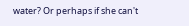water? Or perhaps if she can't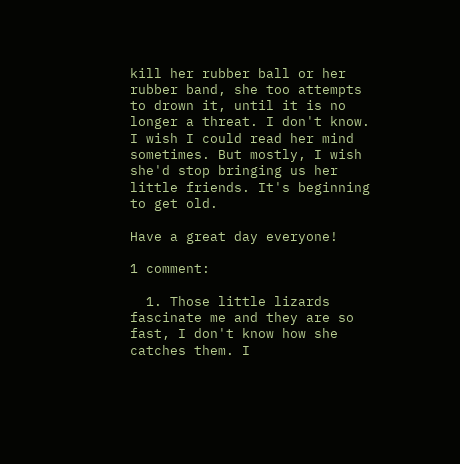kill her rubber ball or her rubber band, she too attempts to drown it, until it is no longer a threat. I don't know. I wish I could read her mind sometimes. But mostly, I wish she'd stop bringing us her little friends. It's beginning to get old.

Have a great day everyone!

1 comment:

  1. Those little lizards fascinate me and they are so fast, I don't know how she catches them. I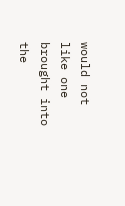would not like one brought into the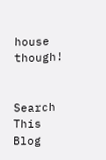house though!


Search This Blog